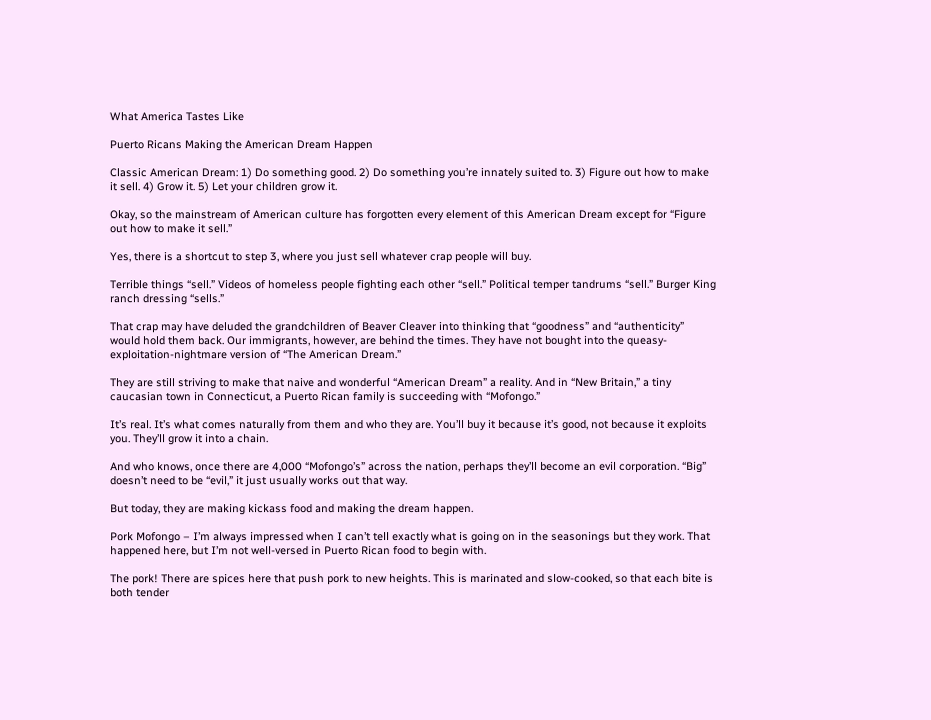What America Tastes Like

Puerto Ricans Making the American Dream Happen

Classic American Dream: 1) Do something good. 2) Do something you’re innately suited to. 3) Figure out how to make it sell. 4) Grow it. 5) Let your children grow it.

Okay, so the mainstream of American culture has forgotten every element of this American Dream except for “Figure out how to make it sell.”

Yes, there is a shortcut to step 3, where you just sell whatever crap people will buy.

Terrible things “sell.” Videos of homeless people fighting each other “sell.” Political temper tandrums “sell.” Burger King ranch dressing “sells.”

That crap may have deluded the grandchildren of Beaver Cleaver into thinking that “goodness” and “authenticity” would hold them back. Our immigrants, however, are behind the times. They have not bought into the queasy-exploitation-nightmare version of “The American Dream.”

They are still striving to make that naive and wonderful “American Dream” a reality. And in “New Britain,” a tiny caucasian town in Connecticut, a Puerto Rican family is succeeding with “Mofongo.”

It’s real. It’s what comes naturally from them and who they are. You’ll buy it because it’s good, not because it exploits you. They’ll grow it into a chain.

And who knows, once there are 4,000 “Mofongo’s” across the nation, perhaps they’ll become an evil corporation. “Big” doesn’t need to be “evil,” it just usually works out that way.

But today, they are making kickass food and making the dream happen.

Pork Mofongo – I’m always impressed when I can’t tell exactly what is going on in the seasonings but they work. That happened here, but I’m not well-versed in Puerto Rican food to begin with.

The pork! There are spices here that push pork to new heights. This is marinated and slow-cooked, so that each bite is both tender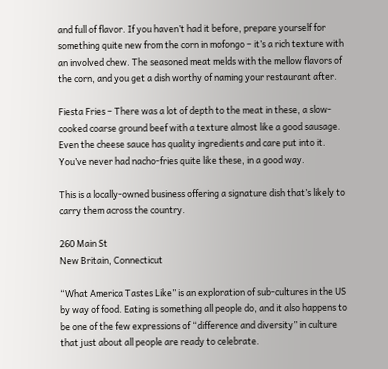and full of flavor. If you haven’t had it before, prepare yourself for something quite new from the corn in mofongo – it’s a rich texture with an involved chew. The seasoned meat melds with the mellow flavors of the corn, and you get a dish worthy of naming your restaurant after.

Fiesta Fries – There was a lot of depth to the meat in these, a slow-cooked coarse ground beef with a texture almost like a good sausage. Even the cheese sauce has quality ingredients and care put into it. You’ve never had nacho-fries quite like these, in a good way.

This is a locally-owned business offering a signature dish that’s likely to carry them across the country.

260 Main St
New Britain, Connecticut

“What America Tastes Like” is an exploration of sub-cultures in the US by way of food. Eating is something all people do, and it also happens to be one of the few expressions of “difference and diversity” in culture that just about all people are ready to celebrate.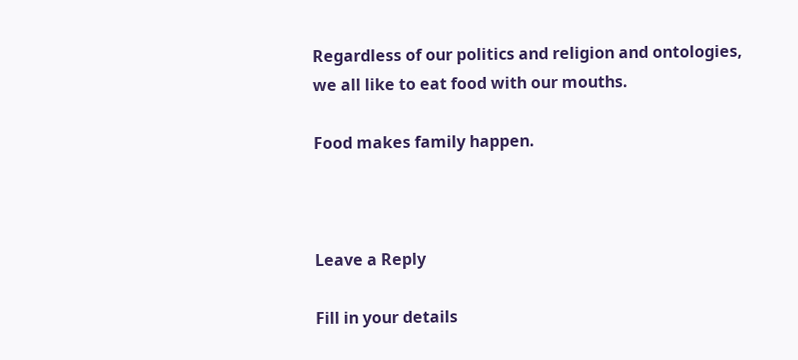Regardless of our politics and religion and ontologies, we all like to eat food with our mouths.

Food makes family happen.



Leave a Reply

Fill in your details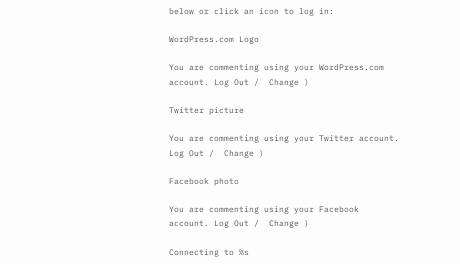below or click an icon to log in:

WordPress.com Logo

You are commenting using your WordPress.com account. Log Out /  Change )

Twitter picture

You are commenting using your Twitter account. Log Out /  Change )

Facebook photo

You are commenting using your Facebook account. Log Out /  Change )

Connecting to %s